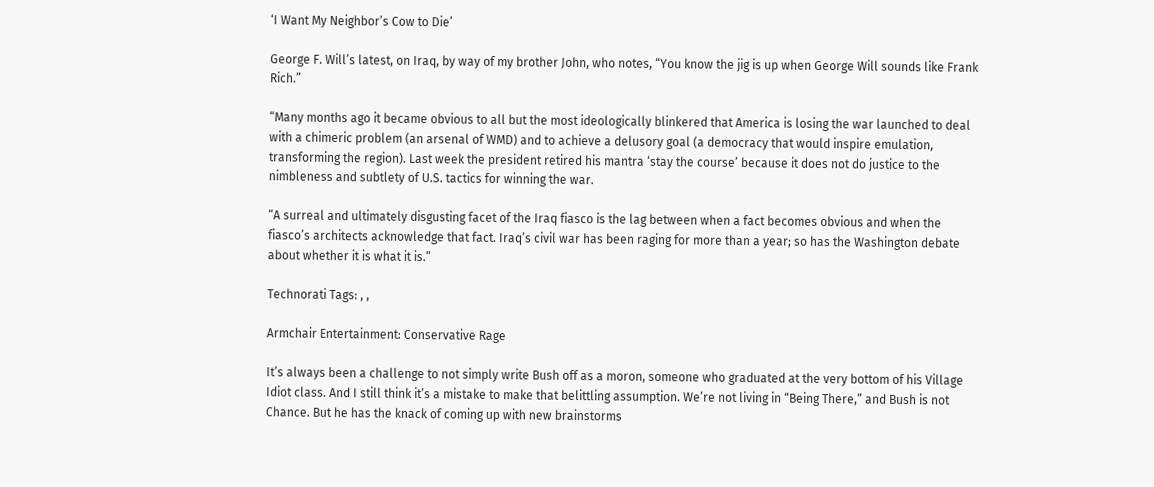‘I Want My Neighbor’s Cow to Die’

George F. Will’s latest, on Iraq, by way of my brother John, who notes, “You know the jig is up when George Will sounds like Frank Rich.”

“Many months ago it became obvious to all but the most ideologically blinkered that America is losing the war launched to deal with a chimeric problem (an arsenal of WMD) and to achieve a delusory goal (a democracy that would inspire emulation, transforming the region). Last week the president retired his mantra ‘stay the course’ because it does not do justice to the nimbleness and subtlety of U.S. tactics for winning the war.

“A surreal and ultimately disgusting facet of the Iraq fiasco is the lag between when a fact becomes obvious and when the fiasco’s architects acknowledge that fact. Iraq’s civil war has been raging for more than a year; so has the Washington debate about whether it is what it is.”

Technorati Tags: , ,

Armchair Entertainment: Conservative Rage

It’s always been a challenge to not simply write Bush off as a moron, someone who graduated at the very bottom of his Village Idiot class. And I still think it’s a mistake to make that belittling assumption. We’re not living in “Being There,” and Bush is not Chance. But he has the knack of coming up with new brainstorms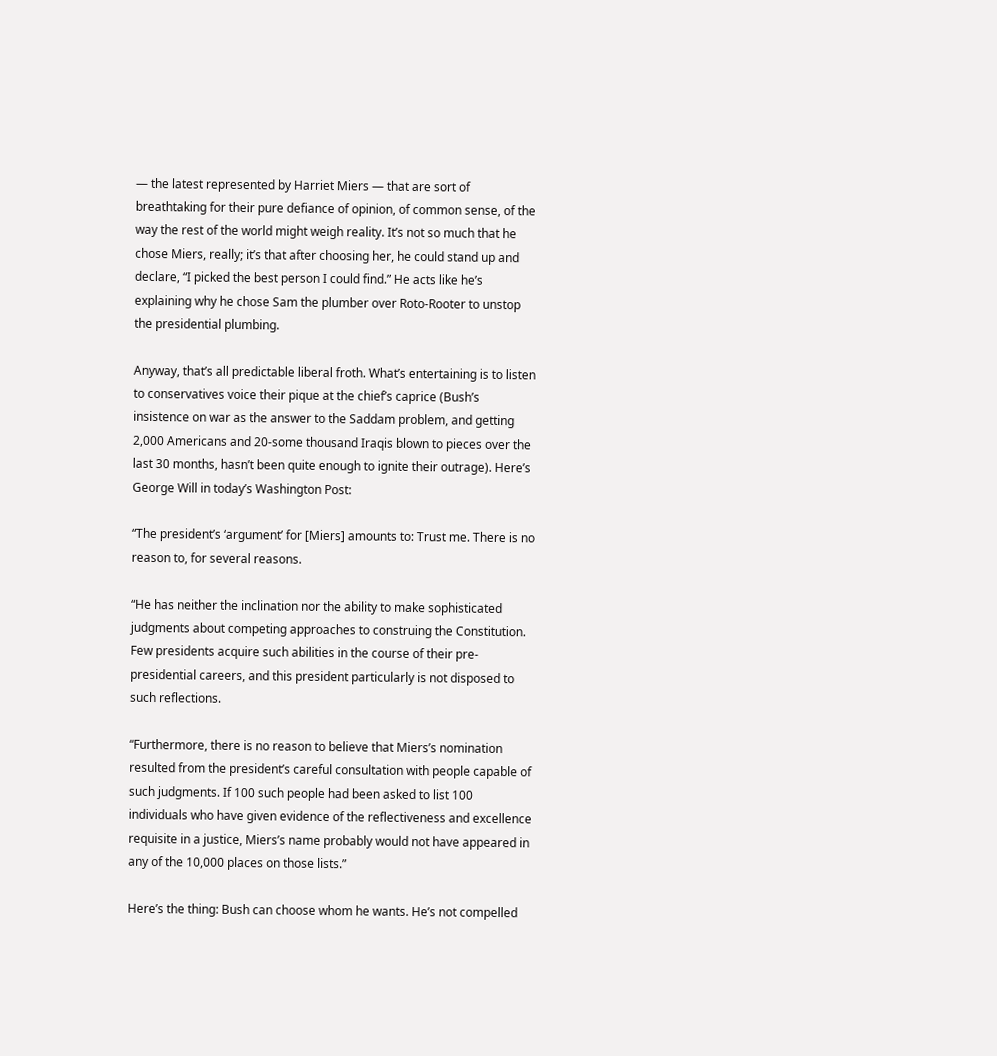— the latest represented by Harriet Miers — that are sort of breathtaking for their pure defiance of opinion, of common sense, of the way the rest of the world might weigh reality. It’s not so much that he chose Miers, really; it’s that after choosing her, he could stand up and declare, “I picked the best person I could find.” He acts like he’s explaining why he chose Sam the plumber over Roto-Rooter to unstop the presidential plumbing.

Anyway, that’s all predictable liberal froth. What’s entertaining is to listen to conservatives voice their pique at the chief’s caprice (Bush’s insistence on war as the answer to the Saddam problem, and getting 2,000 Americans and 20-some thousand Iraqis blown to pieces over the last 30 months, hasn’t been quite enough to ignite their outrage). Here’s George Will in today’s Washington Post:

“The president’s ‘argument’ for [Miers] amounts to: Trust me. There is no reason to, for several reasons.

“He has neither the inclination nor the ability to make sophisticated judgments about competing approaches to construing the Constitution. Few presidents acquire such abilities in the course of their pre-presidential careers, and this president particularly is not disposed to such reflections.

“Furthermore, there is no reason to believe that Miers’s nomination resulted from the president’s careful consultation with people capable of such judgments. If 100 such people had been asked to list 100 individuals who have given evidence of the reflectiveness and excellence requisite in a justice, Miers’s name probably would not have appeared in any of the 10,000 places on those lists.”

Here’s the thing: Bush can choose whom he wants. He’s not compelled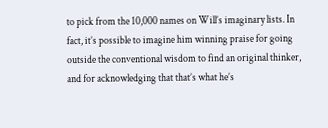to pick from the 10,000 names on Will’s imaginary lists. In fact, it’s possible to imagine him winning praise for going outside the conventional wisdom to find an original thinker, and for acknowledging that that’s what he’s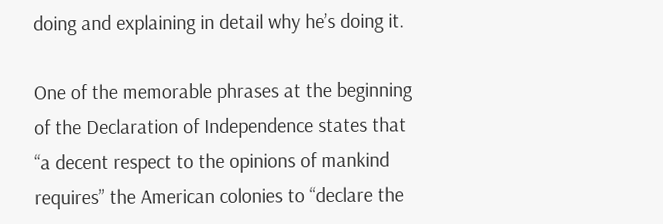doing and explaining in detail why he’s doing it.

One of the memorable phrases at the beginning of the Declaration of Independence states that “a decent respect to the opinions of mankind requires” the American colonies to “declare the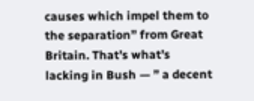causes which impel them to the separation” from Great Britain. That’s what’s lacking in Bush — ” a decent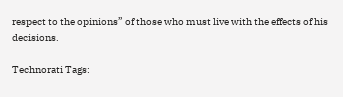respect to the opinions” of those who must live with the effects of his decisions.

Technorati Tags: